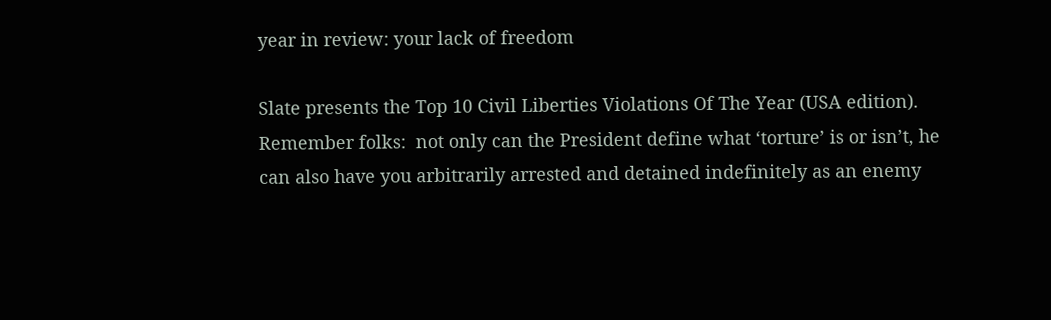year in review: your lack of freedom

Slate presents the Top 10 Civil Liberties Violations Of The Year (USA edition).  Remember folks:  not only can the President define what ‘torture’ is or isn’t, he can also have you arbitrarily arrested and detained indefinitely as an enemy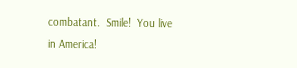combatant.  Smile!  You live in America!